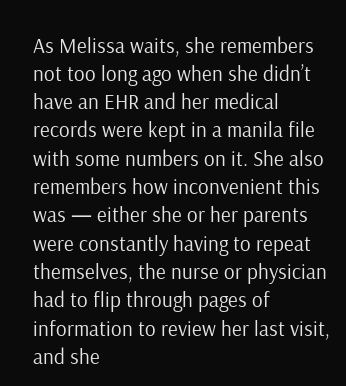As Melissa waits, she remembers not too long ago when she didn’t have an EHR and her medical records were kept in a manila file with some numbers on it. She also remembers how inconvenient this was — either she or her parents were constantly having to repeat themselves, the nurse or physician had to flip through pages of information to review her last visit, and she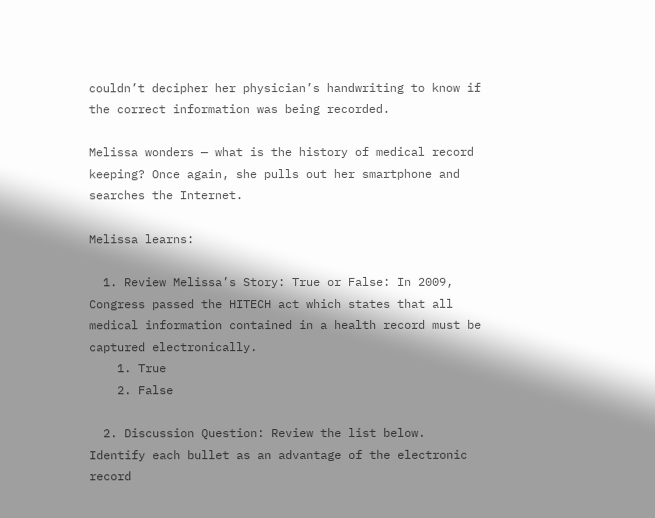couldn’t decipher her physician’s handwriting to know if the correct information was being recorded.

Melissa wonders — what is the history of medical record keeping? Once again, she pulls out her smartphone and searches the Internet.

Melissa learns:

  1. Review Melissa’s Story: True or False: In 2009, Congress passed the HITECH act which states that all medical information contained in a health record must be captured electronically.
    1. True
    2. False

  2. Discussion Question: Review the list below. Identify each bullet as an advantage of the electronic record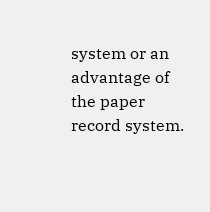system or an advantage of the paper record system.